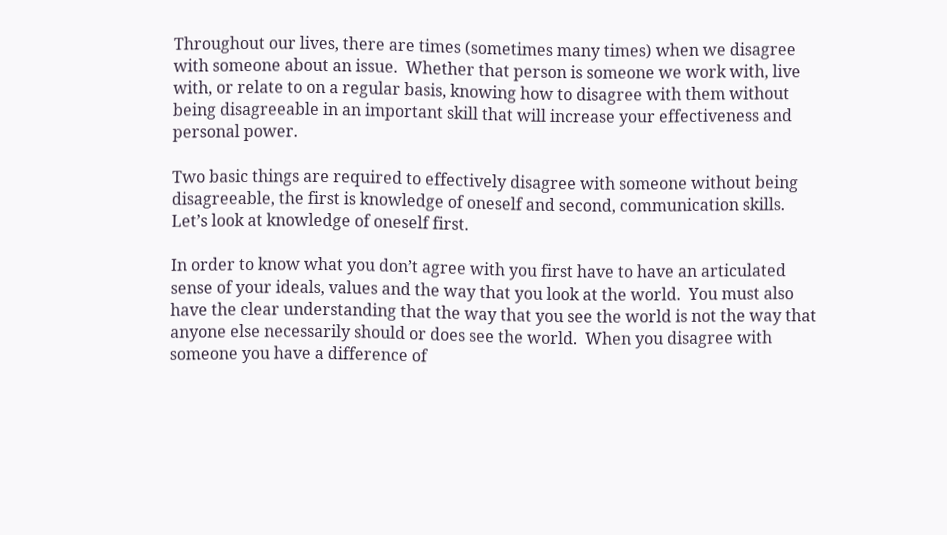Throughout our lives, there are times (sometimes many times) when we disagree with someone about an issue.  Whether that person is someone we work with, live with, or relate to on a regular basis, knowing how to disagree with them without being disagreeable in an important skill that will increase your effectiveness and personal power.

Two basic things are required to effectively disagree with someone without being disagreeable, the first is knowledge of oneself and second, communication skills.   Let’s look at knowledge of oneself first.

In order to know what you don’t agree with you first have to have an articulated sense of your ideals, values and the way that you look at the world.  You must also have the clear understanding that the way that you see the world is not the way that anyone else necessarily should or does see the world.  When you disagree with someone you have a difference of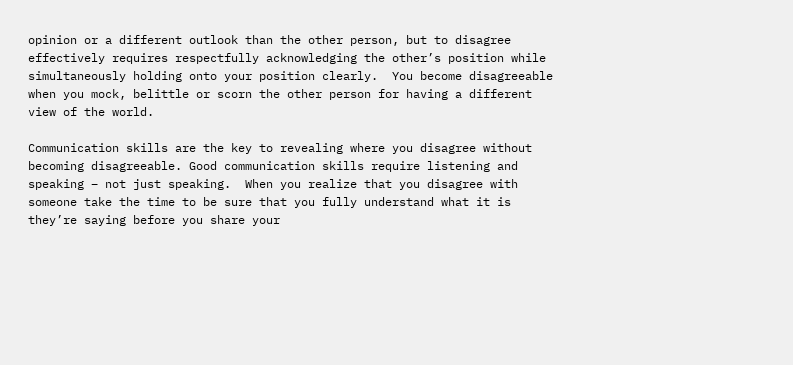opinion or a different outlook than the other person, but to disagree effectively requires respectfully acknowledging the other’s position while simultaneously holding onto your position clearly.  You become disagreeable when you mock, belittle or scorn the other person for having a different view of the world.

Communication skills are the key to revealing where you disagree without becoming disagreeable. Good communication skills require listening and speaking – not just speaking.  When you realize that you disagree with someone take the time to be sure that you fully understand what it is they’re saying before you share your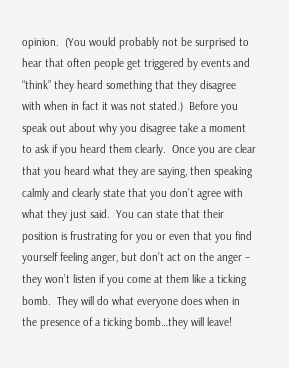opinion.  (You would probably not be surprised to hear that often people get triggered by events and “think” they heard something that they disagree with when in fact it was not stated.)  Before you speak out about why you disagree take a moment to ask if you heard them clearly.  Once you are clear that you heard what they are saying, then speaking calmly and clearly state that you don’t agree with what they just said.  You can state that their position is frustrating for you or even that you find yourself feeling anger, but don’t act on the anger – they won’t listen if you come at them like a ticking bomb.  They will do what everyone does when in the presence of a ticking bomb…they will leave!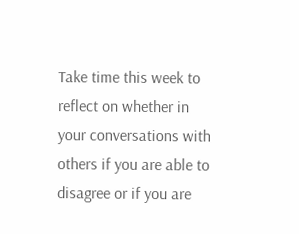Take time this week to reflect on whether in your conversations with others if you are able to disagree or if you are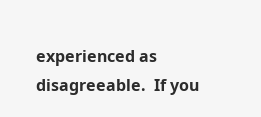experienced as disagreeable.  If you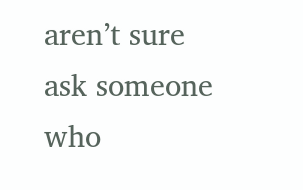aren’t sure ask someone who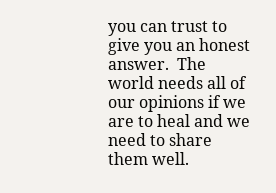you can trust to give you an honest answer.  The world needs all of our opinions if we are to heal and we need to share them well.